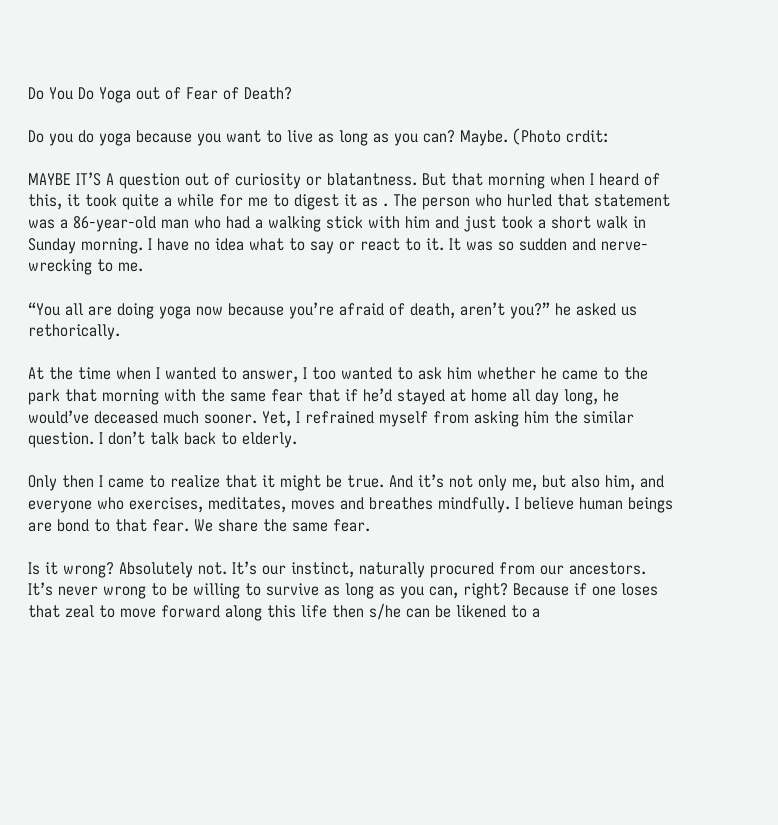Do You Do Yoga out of Fear of Death?

Do you do yoga because you want to live as long as you can? Maybe. (Photo crdit:

MAYBE IT’S A question out of curiosity or blatantness. But that morning when I heard of this, it took quite a while for me to digest it as . The person who hurled that statement was a 86-year-old man who had a walking stick with him and just took a short walk in Sunday morning. I have no idea what to say or react to it. It was so sudden and nerve-wrecking to me.

“You all are doing yoga now because you’re afraid of death, aren’t you?” he asked us rethorically.

At the time when I wanted to answer, I too wanted to ask him whether he came to the park that morning with the same fear that if he’d stayed at home all day long, he would’ve deceased much sooner. Yet, I refrained myself from asking him the similar question. I don’t talk back to elderly.

Only then I came to realize that it might be true. And it’s not only me, but also him, and everyone who exercises, meditates, moves and breathes mindfully. I believe human beings are bond to that fear. We share the same fear.

Is it wrong? Absolutely not. It’s our instinct, naturally procured from our ancestors. It’s never wrong to be willing to survive as long as you can, right? Because if one loses that zeal to move forward along this life then s/he can be likened to a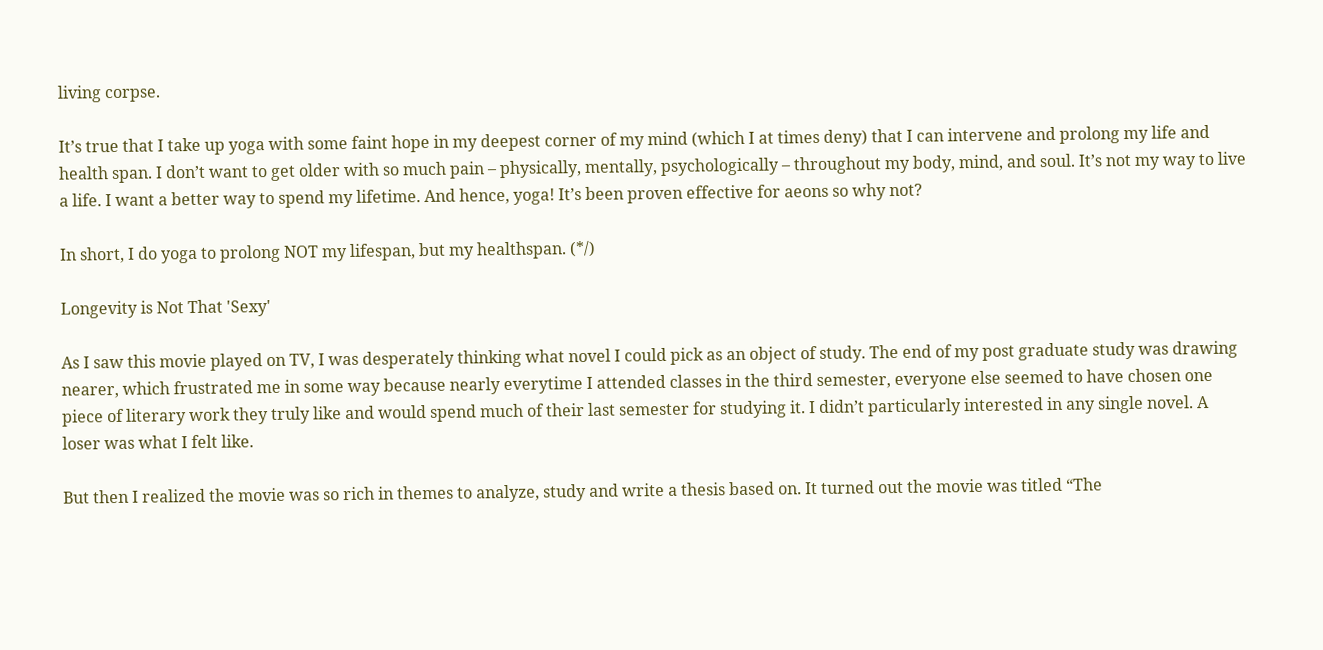living corpse.

It’s true that I take up yoga with some faint hope in my deepest corner of my mind (which I at times deny) that I can intervene and prolong my life and health span. I don’t want to get older with so much pain – physically, mentally, psychologically – throughout my body, mind, and soul. It’s not my way to live a life. I want a better way to spend my lifetime. And hence, yoga! It’s been proven effective for aeons so why not?

In short, I do yoga to prolong NOT my lifespan, but my healthspan. (*/)

Longevity is Not That 'Sexy'

As I saw this movie played on TV, I was desperately thinking what novel I could pick as an object of study. The end of my post graduate study was drawing nearer, which frustrated me in some way because nearly everytime I attended classes in the third semester, everyone else seemed to have chosen one piece of literary work they truly like and would spend much of their last semester for studying it. I didn’t particularly interested in any single novel. A loser was what I felt like.

But then I realized the movie was so rich in themes to analyze, study and write a thesis based on. It turned out the movie was titled “The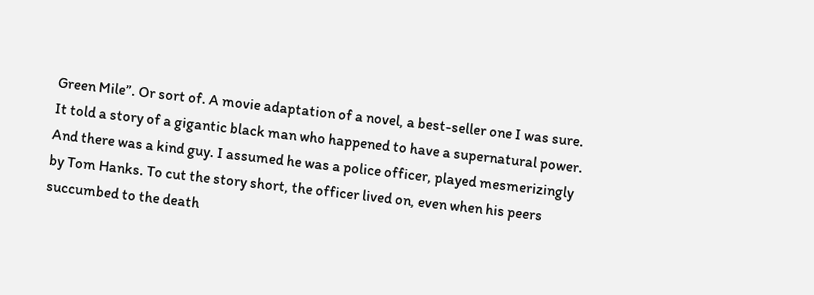Green Mile”. Or sort of. A movie adaptation of a novel, a best-seller one I was sure. It told a story of a gigantic black man who happened to have a supernatural power. And there was a kind guy. I assumed he was a police officer, played mesmerizingly by Tom Hanks. To cut the story short, the officer lived on, even when his peers succumbed to the death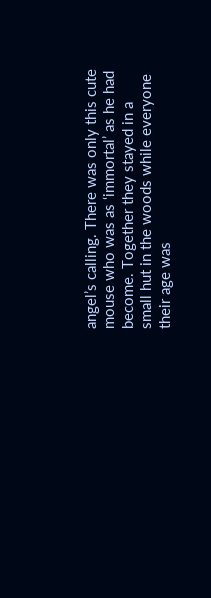angel’s calling. There was only this cute mouse who was as ‘immortal’ as he had become. Together they stayed in a small hut in the woods while everyone their age was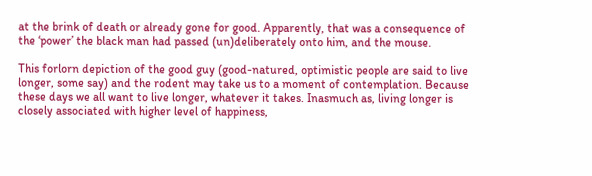at the brink of death or already gone for good. Apparently, that was a consequence of the ‘power’ the black man had passed (un)deliberately onto him, and the mouse.

This forlorn depiction of the good guy (good-natured, optimistic people are said to live longer, some say) and the rodent may take us to a moment of contemplation. Because these days we all want to live longer, whatever it takes. Inasmuch as, living longer is closely associated with higher level of happiness,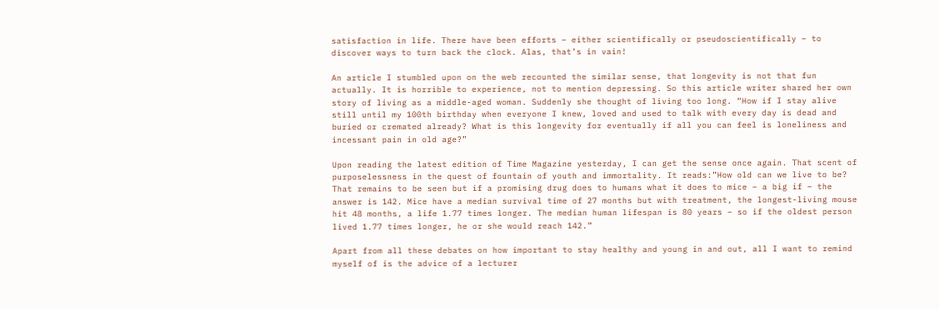satisfaction in life. There have been efforts – either scientifically or pseudoscientifically – to discover ways to turn back the clock. Alas, that’s in vain!

An article I stumbled upon on the web recounted the similar sense, that longevity is not that fun actually. It is horrible to experience, not to mention depressing. So this article writer shared her own story of living as a middle-aged woman. Suddenly she thought of living too long. “How if I stay alive still until my 100th birthday when everyone I knew, loved and used to talk with every day is dead and buried or cremated already? What is this longevity for eventually if all you can feel is loneliness and incessant pain in old age?”

Upon reading the latest edition of Time Magazine yesterday, I can get the sense once again. That scent of purposelessness in the quest of fountain of youth and immortality. It reads:”How old can we live to be? That remains to be seen but if a promising drug does to humans what it does to mice – a big if – the answer is 142. Mice have a median survival time of 27 months but with treatment, the longest-living mouse hit 48 months, a life 1.77 times longer. The median human lifespan is 80 years – so if the oldest person lived 1.77 times longer, he or she would reach 142.”

Apart from all these debates on how important to stay healthy and young in and out, all I want to remind myself of is the advice of a lecturer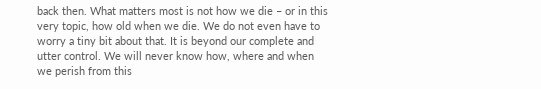back then. What matters most is not how we die – or in this very topic, how old when we die. We do not even have to worry a tiny bit about that. It is beyond our complete and utter control. We will never know how, where and when we perish from this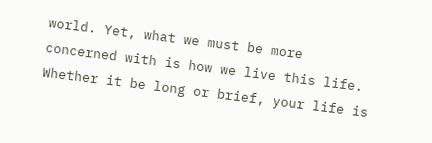world. Yet, what we must be more concerned with is how we live this life. Whether it be long or brief, your life is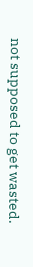not supposed to get wasted.